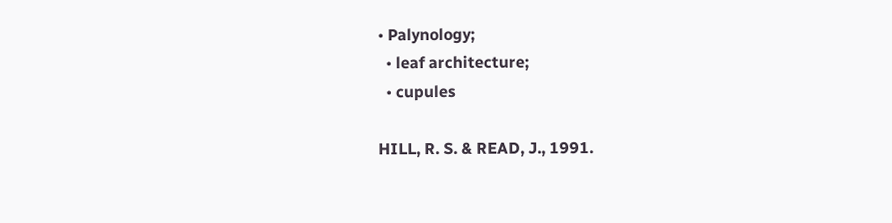• Palynology;
  • leaf architecture;
  • cupules

HILL, R. S. & READ, J., 1991.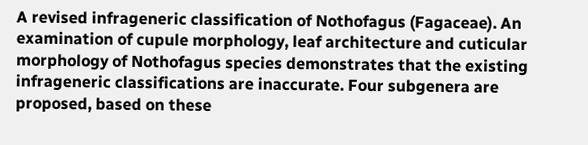A revised infrageneric classification of Nothofagus (Fagaceae). An examination of cupule morphology, leaf architecture and cuticular morphology of Nothofagus species demonstrates that the existing infrageneric classifications are inaccurate. Four subgenera are proposed, based on these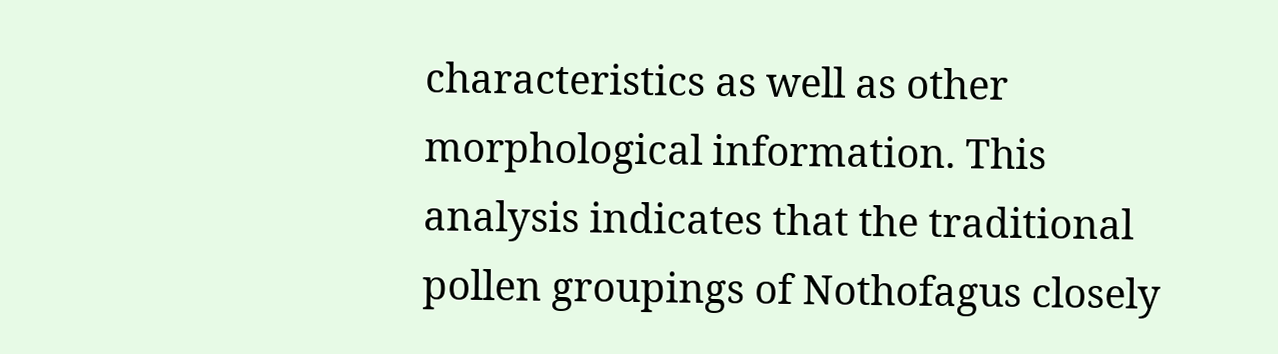characteristics as well as other morphological information. This analysis indicates that the traditional pollen groupings of Nothofagus closely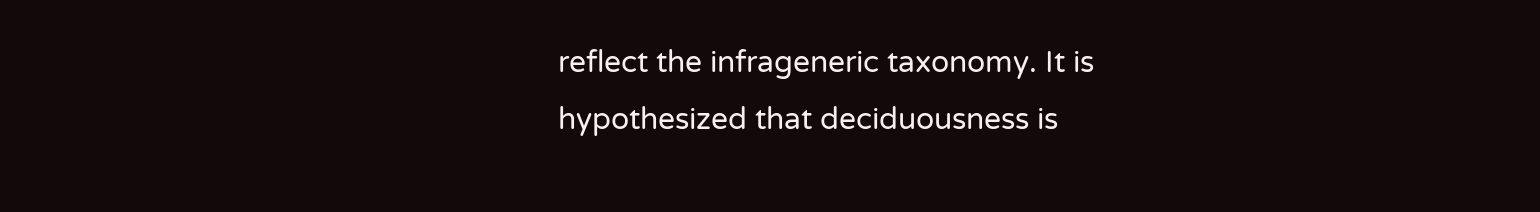reflect the infrageneric taxonomy. It is hypothesized that deciduousness is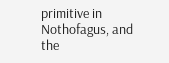primitive in Nothofagus, and the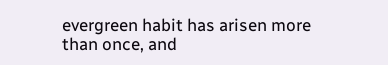evergreen habit has arisen more than once, and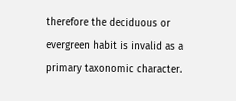therefore the deciduous or evergreen habit is invalid as a primary taxonomic character.